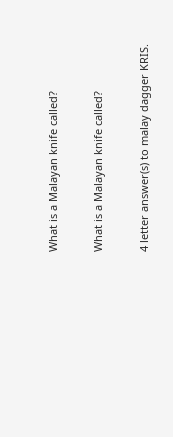What is a Malayan knife called?

What is a Malayan knife called?

4 letter answer(s) to malay dagger KRIS.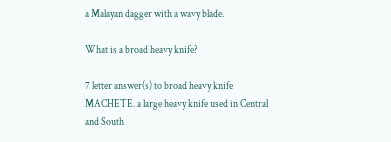a Malayan dagger with a wavy blade.

What is a broad heavy knife?

7 letter answer(s) to broad heavy knife MACHETE. a large heavy knife used in Central and South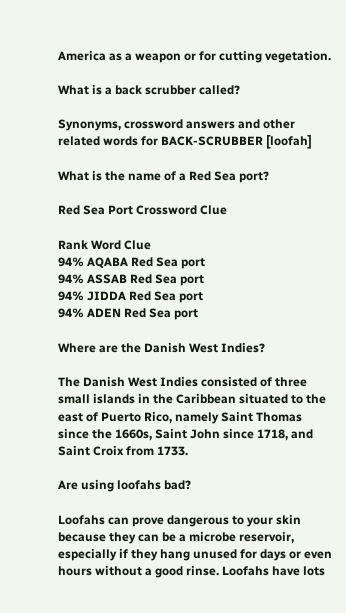America as a weapon or for cutting vegetation.

What is a back scrubber called?

Synonyms, crossword answers and other related words for BACK-SCRUBBER [loofah]

What is the name of a Red Sea port?

Red Sea Port Crossword Clue

Rank Word Clue
94% AQABA Red Sea port
94% ASSAB Red Sea port
94% JIDDA Red Sea port
94% ADEN Red Sea port

Where are the Danish West Indies?

The Danish West Indies consisted of three small islands in the Caribbean situated to the east of Puerto Rico, namely Saint Thomas since the 1660s, Saint John since 1718, and Saint Croix from 1733.

Are using loofahs bad?

Loofahs can prove dangerous to your skin because they can be a microbe reservoir, especially if they hang unused for days or even hours without a good rinse. Loofahs have lots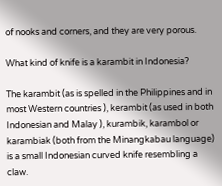of nooks and corners, and they are very porous.

What kind of knife is a karambit in Indonesia?

The karambit (as is spelled in the Philippines and in most Western countries ), kerambit (as used in both Indonesian and Malay ), kurambik, karambol or karambiak (both from the Minangkabau language) is a small Indonesian curved knife resembling a claw.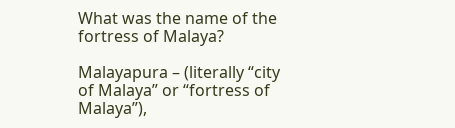What was the name of the fortress of Malaya?

Malayapura – (literally “city of Malaya” or “fortress of Malaya”),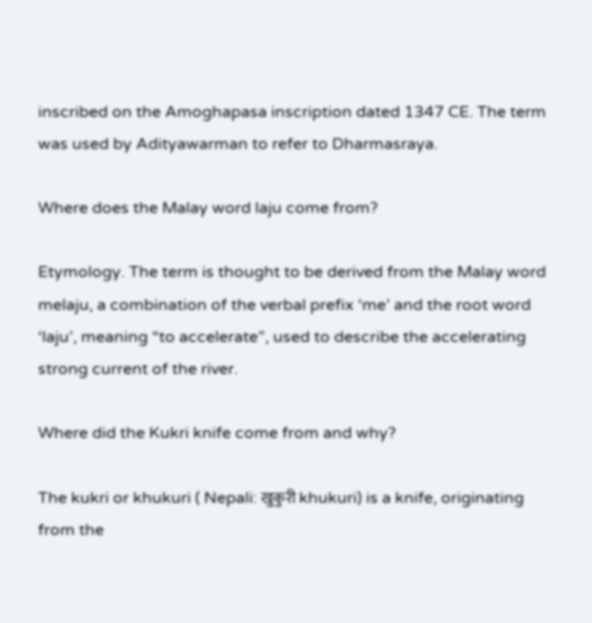inscribed on the Amoghapasa inscription dated 1347 CE. The term was used by Adityawarman to refer to Dharmasraya.

Where does the Malay word laju come from?

Etymology. The term is thought to be derived from the Malay word melaju, a combination of the verbal prefix ‘me’ and the root word ‘laju’, meaning “to accelerate”, used to describe the accelerating strong current of the river.

Where did the Kukri knife come from and why?

The kukri or khukuri ( Nepali: खुकुरी khukuri) is a knife, originating from the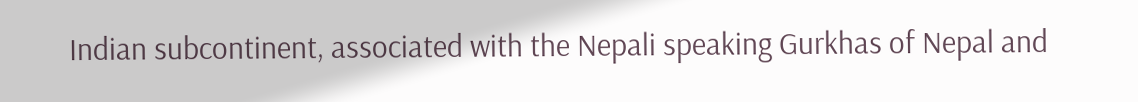Indian subcontinent, associated with the Nepali speaking Gurkhas of Nepal and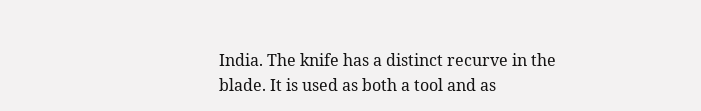India. The knife has a distinct recurve in the blade. It is used as both a tool and as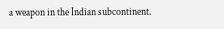a weapon in the Indian subcontinent.